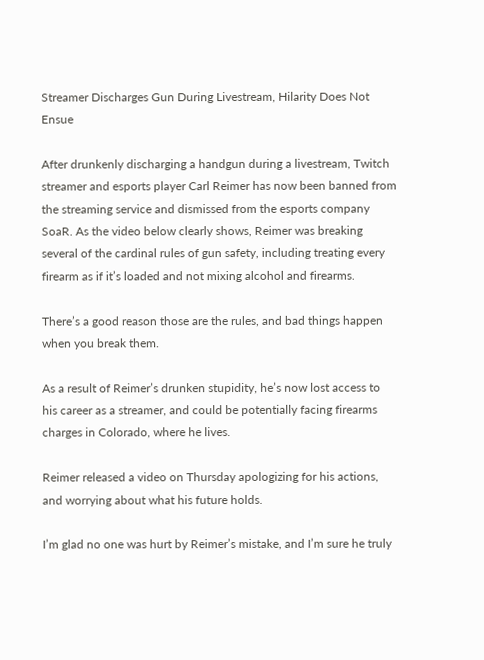Streamer Discharges Gun During Livestream, Hilarity Does Not Ensue

After drunkenly discharging a handgun during a livestream, Twitch streamer and esports player Carl Reimer has now been banned from the streaming service and dismissed from the esports company SoaR. As the video below clearly shows, Reimer was breaking several of the cardinal rules of gun safety, including treating every firearm as if it’s loaded and not mixing alcohol and firearms.

There’s a good reason those are the rules, and bad things happen when you break them.

As a result of Reimer’s drunken stupidity, he’s now lost access to his career as a streamer, and could be potentially facing firearms charges in Colorado, where he lives.

Reimer released a video on Thursday apologizing for his actions, and worrying about what his future holds.

I’m glad no one was hurt by Reimer’s mistake, and I’m sure he truly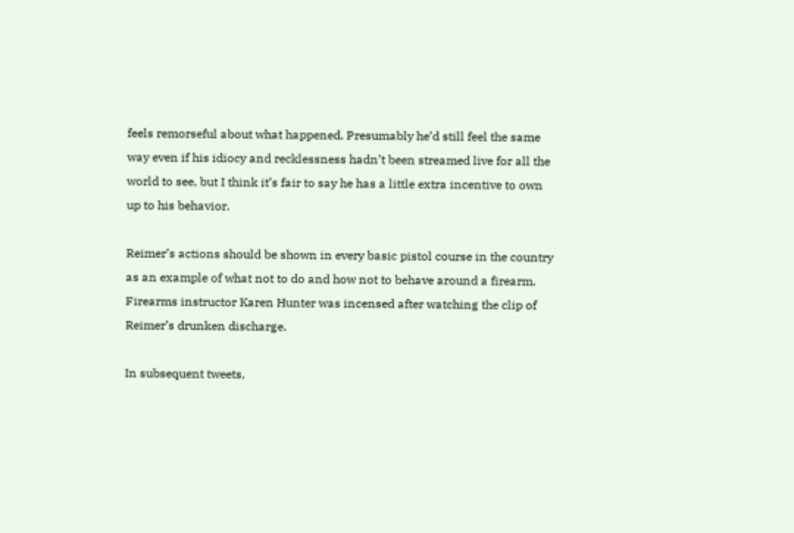feels remorseful about what happened. Presumably he’d still feel the same way even if his idiocy and recklessness hadn’t been streamed live for all the world to see, but I think it’s fair to say he has a little extra incentive to own up to his behavior.

Reimer’s actions should be shown in every basic pistol course in the country as an example of what not to do and how not to behave around a firearm.  Firearms instructor Karen Hunter was incensed after watching the clip of Reimer’s drunken discharge.

In subsequent tweets,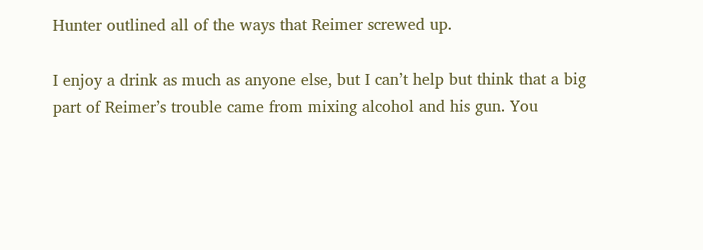Hunter outlined all of the ways that Reimer screwed up.

I enjoy a drink as much as anyone else, but I can’t help but think that a big part of Reimer’s trouble came from mixing alcohol and his gun. You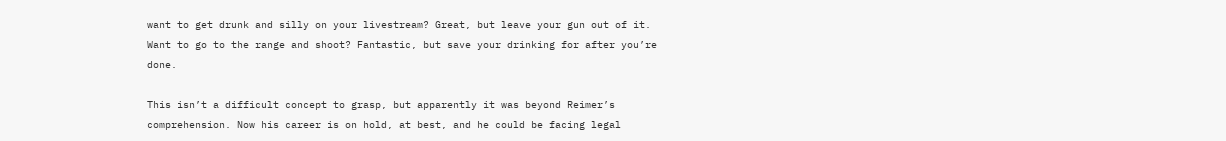want to get drunk and silly on your livestream? Great, but leave your gun out of it. Want to go to the range and shoot? Fantastic, but save your drinking for after you’re done.

This isn’t a difficult concept to grasp, but apparently it was beyond Reimer’s comprehension. Now his career is on hold, at best, and he could be facing legal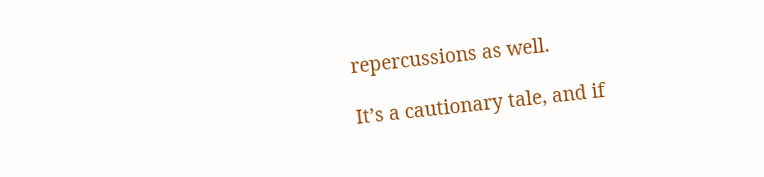repercussions as well.

It’s a cautionary tale, and if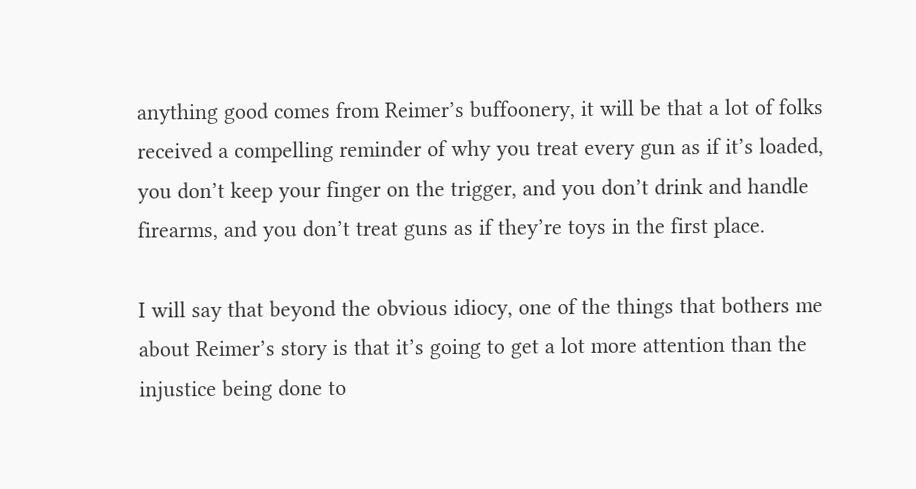anything good comes from Reimer’s buffoonery, it will be that a lot of folks received a compelling reminder of why you treat every gun as if it’s loaded, you don’t keep your finger on the trigger, and you don’t drink and handle firearms, and you don’t treat guns as if they’re toys in the first place.

I will say that beyond the obvious idiocy, one of the things that bothers me about Reimer’s story is that it’s going to get a lot more attention than the injustice being done to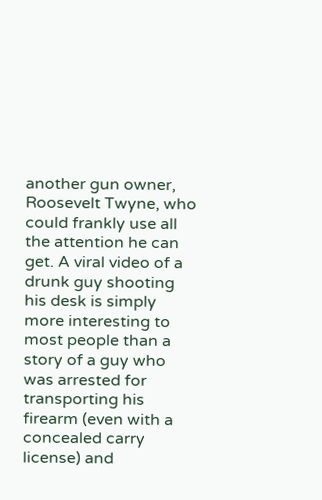another gun owner, Roosevelt Twyne, who could frankly use all the attention he can get. A viral video of a drunk guy shooting his desk is simply more interesting to most people than a story of a guy who was arrested for transporting his firearm (even with a concealed carry license) and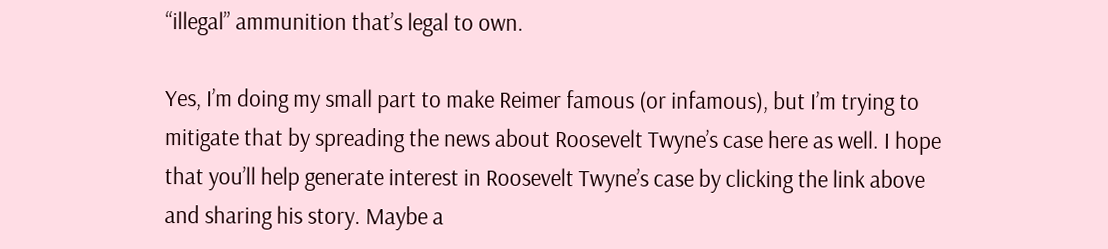“illegal” ammunition that’s legal to own.

Yes, I’m doing my small part to make Reimer famous (or infamous), but I’m trying to mitigate that by spreading the news about Roosevelt Twyne’s case here as well. I hope that you’ll help generate interest in Roosevelt Twyne’s case by clicking the link above and sharing his story. Maybe a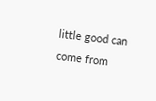little good can come from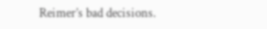Reimer’s bad decisions.